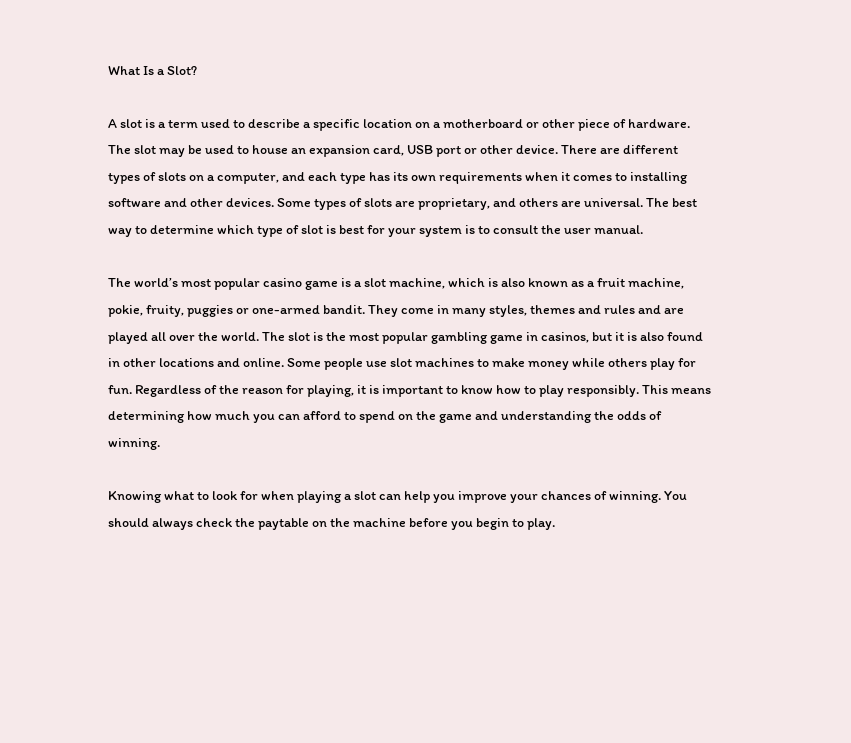What Is a Slot?

A slot is a term used to describe a specific location on a motherboard or other piece of hardware. The slot may be used to house an expansion card, USB port or other device. There are different types of slots on a computer, and each type has its own requirements when it comes to installing software and other devices. Some types of slots are proprietary, and others are universal. The best way to determine which type of slot is best for your system is to consult the user manual.

The world’s most popular casino game is a slot machine, which is also known as a fruit machine, pokie, fruity, puggies or one-armed bandit. They come in many styles, themes and rules and are played all over the world. The slot is the most popular gambling game in casinos, but it is also found in other locations and online. Some people use slot machines to make money while others play for fun. Regardless of the reason for playing, it is important to know how to play responsibly. This means determining how much you can afford to spend on the game and understanding the odds of winning.

Knowing what to look for when playing a slot can help you improve your chances of winning. You should always check the paytable on the machine before you begin to play.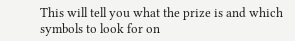This will tell you what the prize is and which symbols to look for on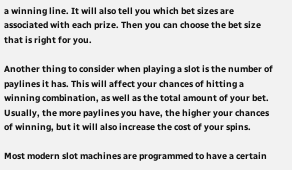a winning line. It will also tell you which bet sizes are associated with each prize. Then you can choose the bet size that is right for you.

Another thing to consider when playing a slot is the number of paylines it has. This will affect your chances of hitting a winning combination, as well as the total amount of your bet. Usually, the more paylines you have, the higher your chances of winning, but it will also increase the cost of your spins.

Most modern slot machines are programmed to have a certain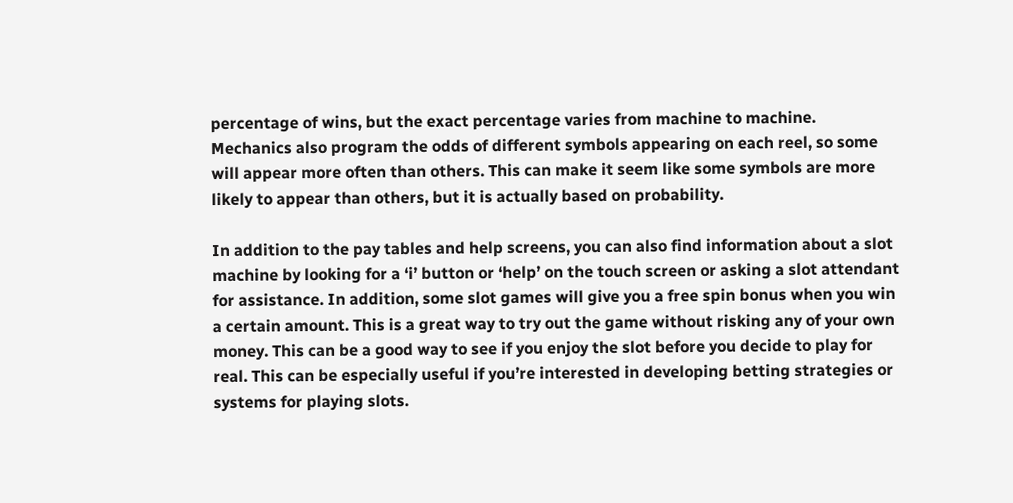percentage of wins, but the exact percentage varies from machine to machine. Mechanics also program the odds of different symbols appearing on each reel, so some will appear more often than others. This can make it seem like some symbols are more likely to appear than others, but it is actually based on probability.

In addition to the pay tables and help screens, you can also find information about a slot machine by looking for a ‘i’ button or ‘help’ on the touch screen or asking a slot attendant for assistance. In addition, some slot games will give you a free spin bonus when you win a certain amount. This is a great way to try out the game without risking any of your own money. This can be a good way to see if you enjoy the slot before you decide to play for real. This can be especially useful if you’re interested in developing betting strategies or systems for playing slots.